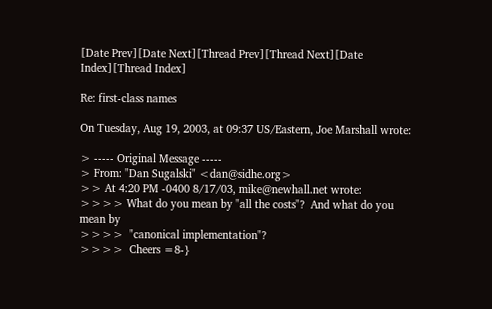[Date Prev][Date Next][Thread Prev][Thread Next][Date Index][Thread Index]

Re: first-class names

On Tuesday, Aug 19, 2003, at 09:37 US/Eastern, Joe Marshall wrote:

> ----- Original Message -----
> From: "Dan Sugalski" <dan@sidhe.org>
>> At 4:20 PM -0400 8/17/03, mike@newhall.net wrote:
>>>> What do you mean by "all the costs"?  And what do you mean by
>>>>  "canonical implementation"?
>>>>  Cheers =8-}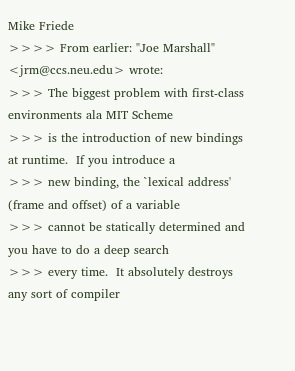Mike Friede
>>>> From earlier: "Joe Marshall" <jrm@ccs.neu.edu> wrote:
>>> The biggest problem with first-class environments ala MIT Scheme
>>> is the introduction of new bindings at runtime.  If you introduce a
>>> new binding, the `lexical address' (frame and offset) of a variable
>>> cannot be statically determined and you have to do a deep search
>>> every time.  It absolutely destroys any sort of compiler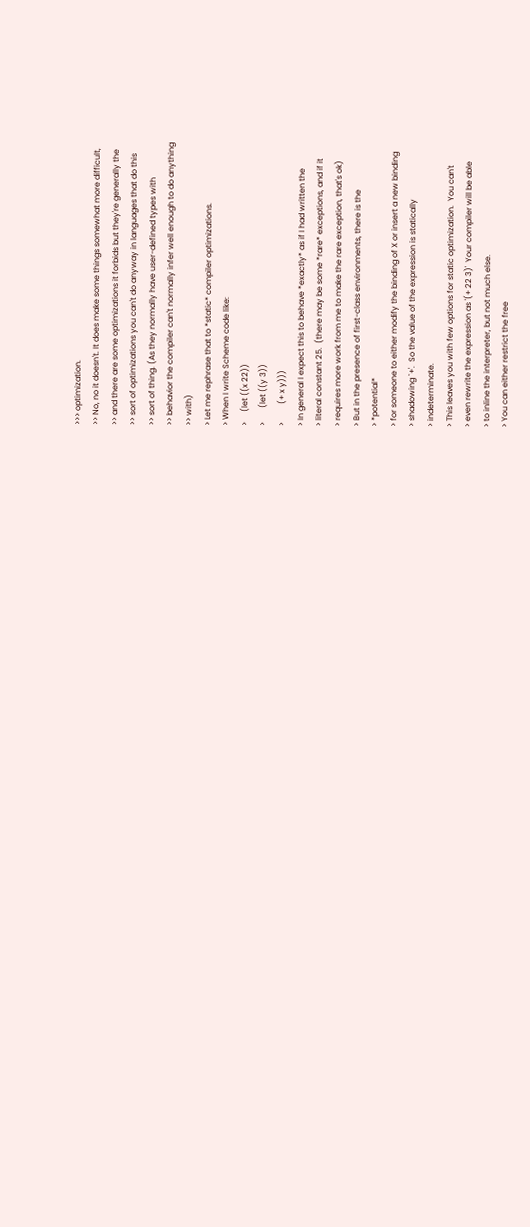>>> optimization.
>> No, no it doesn't. It does make some things somewhat more difficult,
>> and there are some optimizations it forbids but they're generally the
>> sort of optimizations you can't do anyway in languages that do this
>> sort of thing. (As they normally have user-defined types with
>> behavior the compiler can't normally infer well enough to do anything
>> with)
> Let me rephrase that to *static* compiler optimizations.
> When I write Scheme code like:
>     (let ((x 22))
>       (let ((y 3))
>         (+ x y)))
> In general I expect this to behave *exactly* as if I had written the
> literal constant 25.  (there may be some *rare* exceptions, and if it
> requires more work from me to make the rare exception, that's ok)
> But in the presence of first-class environments, there is the
> *potential*
> for someone to either modify the binding of X or insert a new binding
> shadowing `+'.  So the value of the expression is statically
> indeterminate.
> This leaves you with few options for static optimization.  You can't
> even rewrite the expression as '(+ 22 3)'  Your compiler will be able
> to inline the interpreter, but not much else.
> You can either restrict the free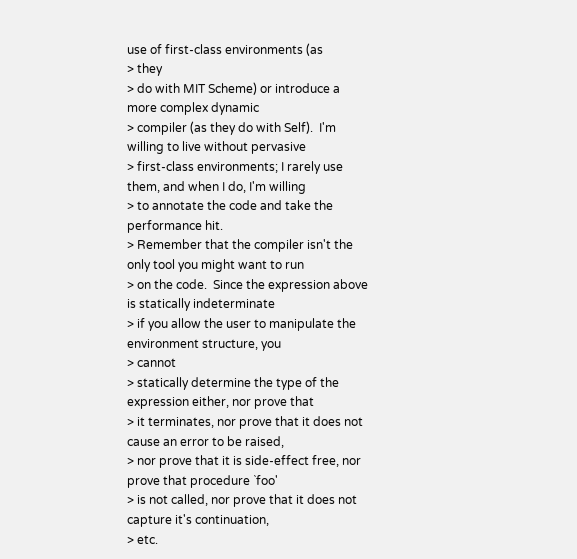use of first-class environments (as
> they
> do with MIT Scheme) or introduce a more complex dynamic
> compiler (as they do with Self).  I'm willing to live without pervasive
> first-class environments; I rarely use them, and when I do, I'm willing
> to annotate the code and take the performance hit.
> Remember that the compiler isn't the only tool you might want to run
> on the code.  Since the expression above is statically indeterminate
> if you allow the user to manipulate the environment structure, you
> cannot
> statically determine the type of the expression either, nor prove that
> it terminates, nor prove that it does not cause an error to be raised,
> nor prove that it is side-effect free, nor prove that procedure `foo'
> is not called, nor prove that it does not capture it's continuation,
> etc.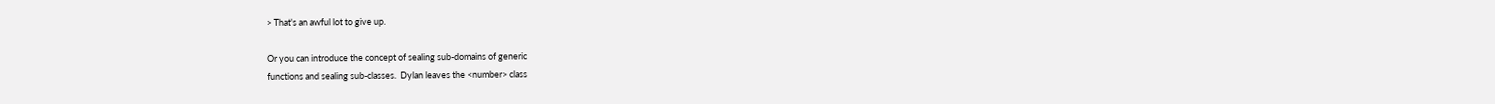> That's an awful lot to give up.

Or you can introduce the concept of sealing sub-domains of generic
functions and sealing sub-classes.  Dylan leaves the <number> class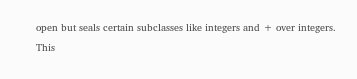open but seals certain subclasses like integers and + over integers.
This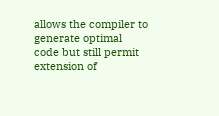allows the compiler to generate optimal code but still permit
extension of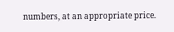numbers, at an appropriate price.